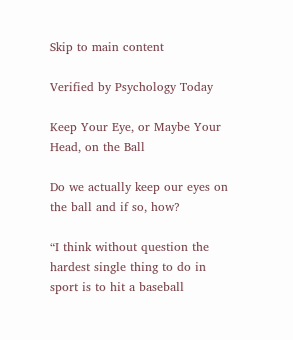Skip to main content

Verified by Psychology Today

Keep Your Eye, or Maybe Your Head, on the Ball

Do we actually keep our eyes on the ball and if so, how?

“I think without question the hardest single thing to do in sport is to hit a baseball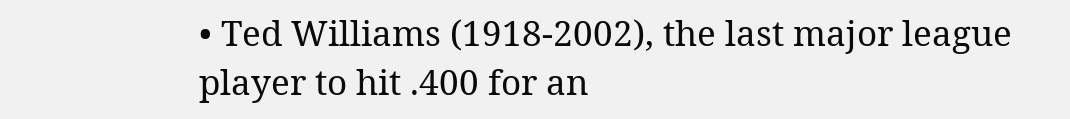• Ted Williams (1918-2002), the last major league player to hit .400 for an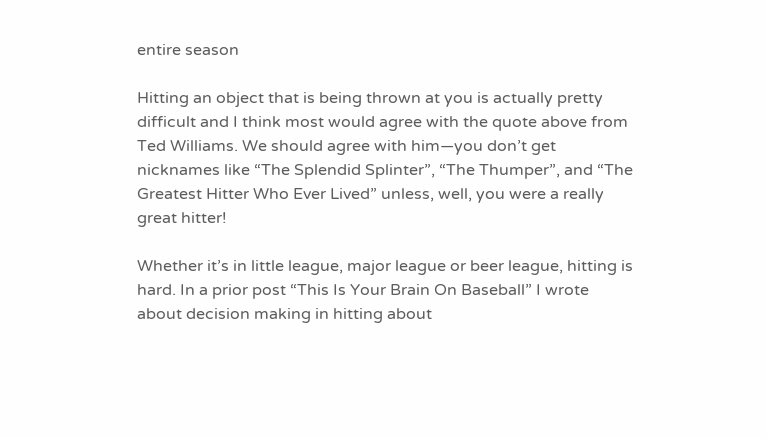entire season

Hitting an object that is being thrown at you is actually pretty difficult and I think most would agree with the quote above from Ted Williams. We should agree with him—you don’t get nicknames like “The Splendid Splinter”, “The Thumper”, and “The Greatest Hitter Who Ever Lived” unless, well, you were a really great hitter!

Whether it’s in little league, major league or beer league, hitting is hard. In a prior post “This Is Your Brain On Baseball” I wrote about decision making in hitting about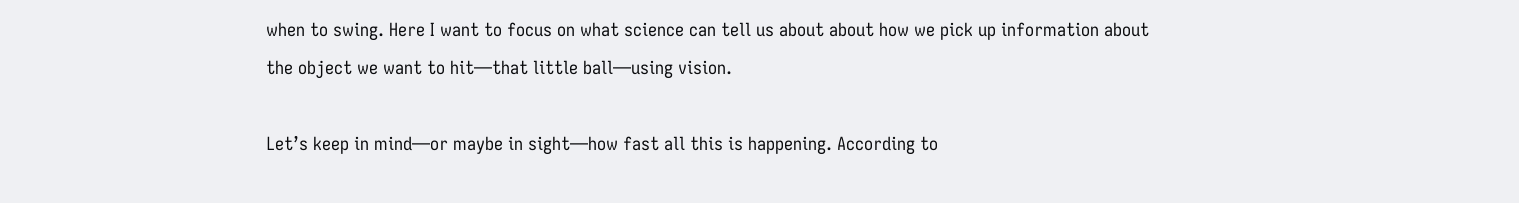when to swing. Here I want to focus on what science can tell us about about how we pick up information about the object we want to hit—that little ball—using vision.

Let’s keep in mind—or maybe in sight—how fast all this is happening. According to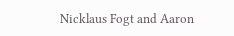Nicklaus Fogt and Aaron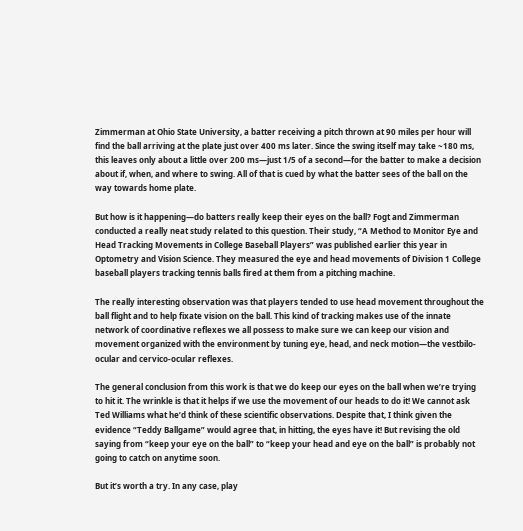Zimmerman at Ohio State University, a batter receiving a pitch thrown at 90 miles per hour will find the ball arriving at the plate just over 400 ms later. Since the swing itself may take ~180 ms, this leaves only about a little over 200 ms—just 1/5 of a second—for the batter to make a decision about if, when, and where to swing. All of that is cued by what the batter sees of the ball on the way towards home plate.

But how is it happening—do batters really keep their eyes on the ball? Fogt and Zimmerman conducted a really neat study related to this question. Their study, “A Method to Monitor Eye and Head Tracking Movements in College Baseball Players” was published earlier this year in Optometry and Vision Science. They measured the eye and head movements of Division 1 College baseball players tracking tennis balls fired at them from a pitching machine.

The really interesting observation was that players tended to use head movement throughout the ball flight and to help fixate vision on the ball. This kind of tracking makes use of the innate network of coordinative reflexes we all possess to make sure we can keep our vision and movement organized with the environment by tuning eye, head, and neck motion—the vestbilo-ocular and cervico-ocular reflexes.

The general conclusion from this work is that we do keep our eyes on the ball when we’re trying to hit it. The wrinkle is that it helps if we use the movement of our heads to do it! We cannot ask Ted Williams what he’d think of these scientific observations. Despite that, I think given the evidence “Teddy Ballgame” would agree that, in hitting, the eyes have it! But revising the old saying from “keep your eye on the ball” to “keep your head and eye on the ball” is probably not going to catch on anytime soon.

But it’s worth a try. In any case, play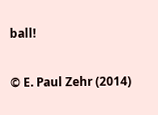ball!

© E. Paul Zehr (2014)